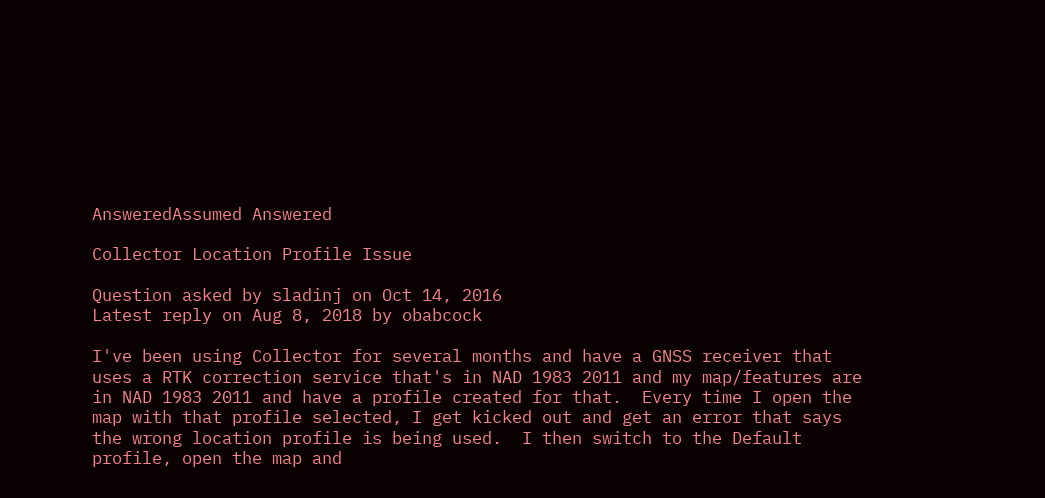AnsweredAssumed Answered

Collector Location Profile Issue

Question asked by sladinj on Oct 14, 2016
Latest reply on Aug 8, 2018 by obabcock

I've been using Collector for several months and have a GNSS receiver that uses a RTK correction service that's in NAD 1983 2011 and my map/features are in NAD 1983 2011 and have a profile created for that.  Every time I open the map with that profile selected, I get kicked out and get an error that says the wrong location profile is being used.  I then switch to the Default profile, open the map and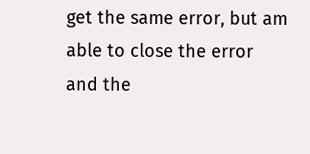get the same error, but am able to close the error and the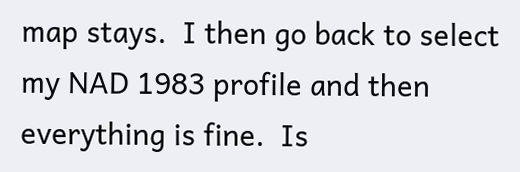map stays.  I then go back to select my NAD 1983 profile and then everything is fine.  Is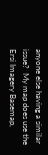anyone else having a similar issue?  My map does use the Ersi Imagery Basemap,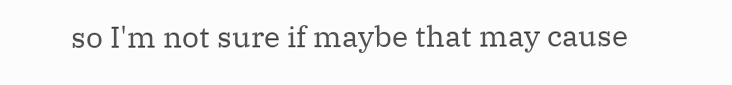so I'm not sure if maybe that may cause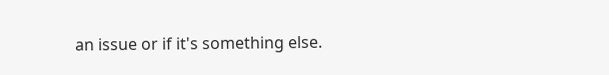an issue or if it's something else.